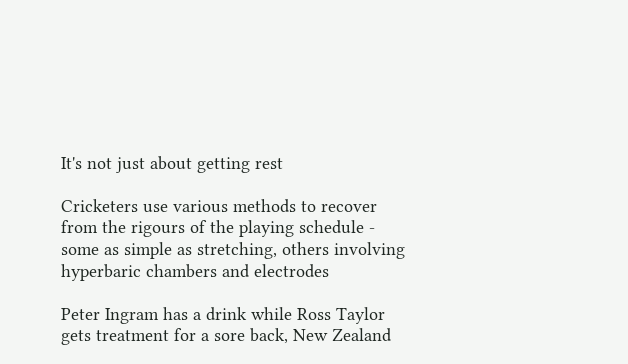It's not just about getting rest

Cricketers use various methods to recover from the rigours of the playing schedule - some as simple as stretching, others involving hyperbaric chambers and electrodes

Peter Ingram has a drink while Ross Taylor gets treatment for a sore back, New Zealand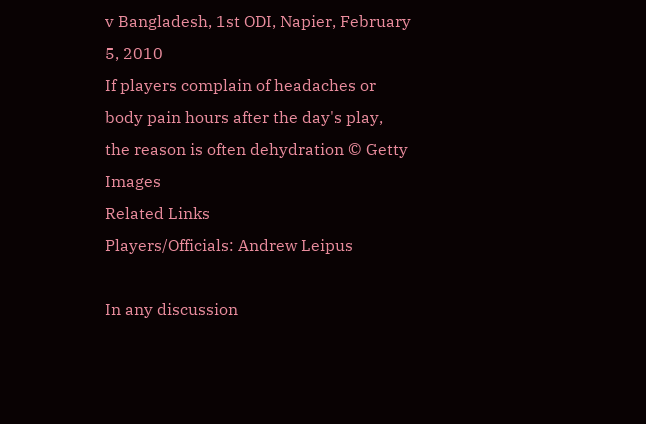v Bangladesh, 1st ODI, Napier, February 5, 2010
If players complain of headaches or body pain hours after the day's play, the reason is often dehydration © Getty Images
Related Links
Players/Officials: Andrew Leipus

In any discussion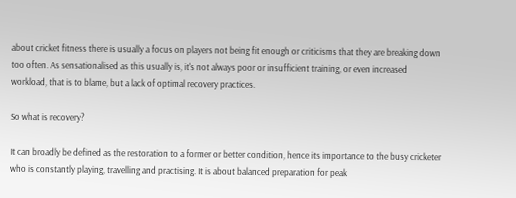about cricket fitness there is usually a focus on players not being fit enough or criticisms that they are breaking down too often. As sensationalised as this usually is, it's not always poor or insufficient training, or even increased workload, that is to blame, but a lack of optimal recovery practices.

So what is recovery?

It can broadly be defined as the restoration to a former or better condition, hence its importance to the busy cricketer who is constantly playing, travelling and practising. It is about balanced preparation for peak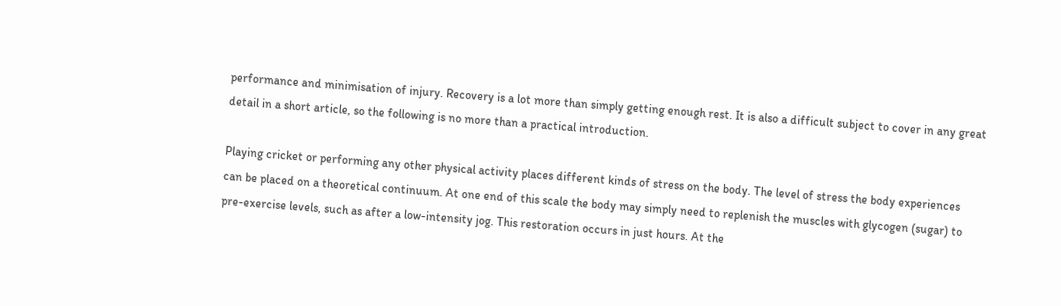performance and minimisation of injury. Recovery is a lot more than simply getting enough rest. It is also a difficult subject to cover in any great detail in a short article, so the following is no more than a practical introduction.

Playing cricket or performing any other physical activity places different kinds of stress on the body. The level of stress the body experiences can be placed on a theoretical continuum. At one end of this scale the body may simply need to replenish the muscles with glycogen (sugar) to pre-exercise levels, such as after a low-intensity jog. This restoration occurs in just hours. At the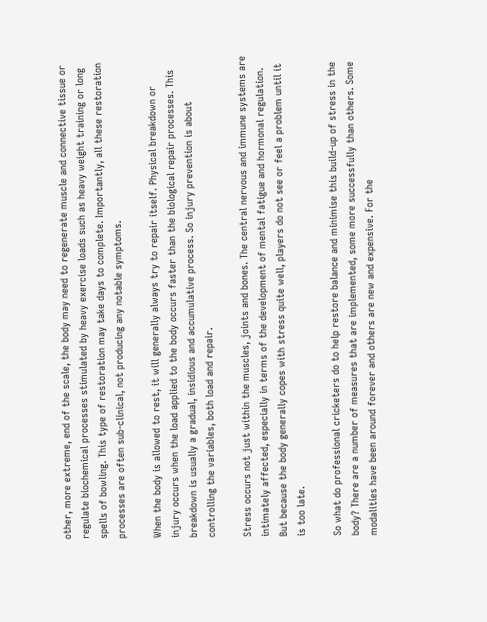other, more extreme, end of the scale, the body may need to regenerate muscle and connective tissue or regulate biochemical processes stimulated by heavy exercise loads such as heavy weight training or long spells of bowling. This type of restoration may take days to complete. Importantly, all these restoration processes are often sub-clinical, not producing any notable symptoms.

When the body is allowed to rest, it will generally always try to repair itself. Physical breakdown or injury occurs when the load applied to the body occurs faster than the biological repair processes. This breakdown is usually a gradual, insidious and accumulative process. So injury prevention is about controlling the variables, both load and repair.

Stress occurs not just within the muscles, joints and bones. The central nervous and immune systems are intimately affected, especially in terms of the development of mental fatigue and hormonal regulation. But because the body generally copes with stress quite well, players do not see or feel a problem until it is too late.

So what do professional cricketers do to help restore balance and minimise this build-up of stress in the body? There are a number of measures that are implemented, some more successfully than others. Some modalities have been around forever and others are new and expensive. For the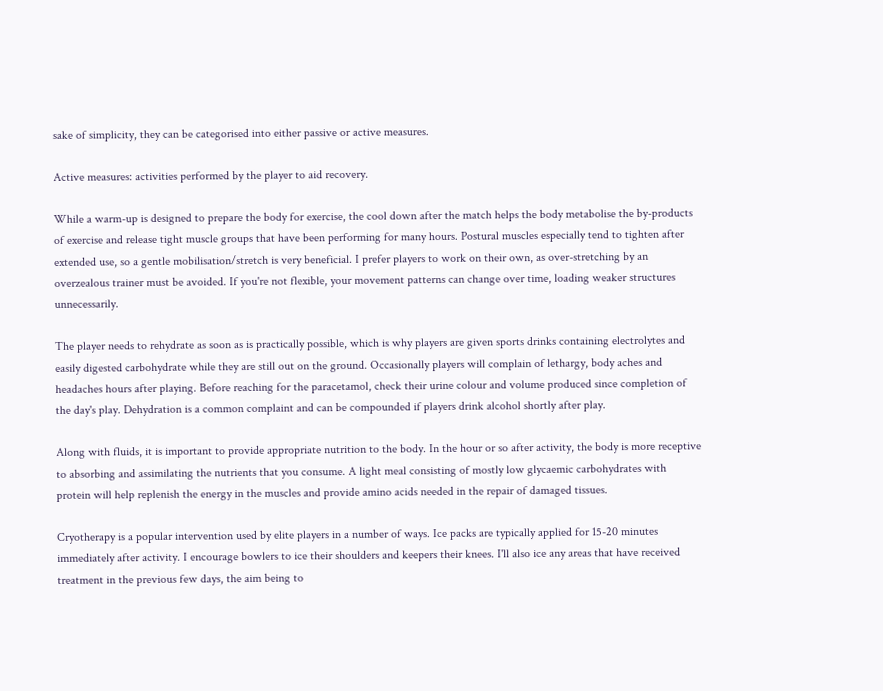sake of simplicity, they can be categorised into either passive or active measures.

Active measures: activities performed by the player to aid recovery.

While a warm-up is designed to prepare the body for exercise, the cool down after the match helps the body metabolise the by-products of exercise and release tight muscle groups that have been performing for many hours. Postural muscles especially tend to tighten after extended use, so a gentle mobilisation/stretch is very beneficial. I prefer players to work on their own, as over-stretching by an overzealous trainer must be avoided. If you're not flexible, your movement patterns can change over time, loading weaker structures unnecessarily.

The player needs to rehydrate as soon as is practically possible, which is why players are given sports drinks containing electrolytes and easily digested carbohydrate while they are still out on the ground. Occasionally players will complain of lethargy, body aches and headaches hours after playing. Before reaching for the paracetamol, check their urine colour and volume produced since completion of the day's play. Dehydration is a common complaint and can be compounded if players drink alcohol shortly after play.

Along with fluids, it is important to provide appropriate nutrition to the body. In the hour or so after activity, the body is more receptive to absorbing and assimilating the nutrients that you consume. A light meal consisting of mostly low glycaemic carbohydrates with protein will help replenish the energy in the muscles and provide amino acids needed in the repair of damaged tissues.

Cryotherapy is a popular intervention used by elite players in a number of ways. Ice packs are typically applied for 15-20 minutes immediately after activity. I encourage bowlers to ice their shoulders and keepers their knees. I'll also ice any areas that have received treatment in the previous few days, the aim being to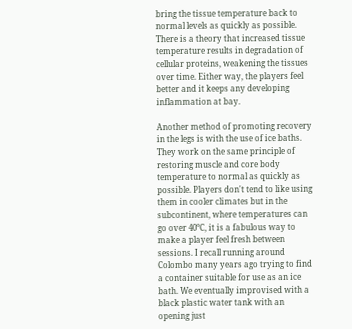bring the tissue temperature back to normal levels as quickly as possible. There is a theory that increased tissue temperature results in degradation of cellular proteins, weakening the tissues over time. Either way, the players feel better and it keeps any developing inflammation at bay.

Another method of promoting recovery in the legs is with the use of ice baths. They work on the same principle of restoring muscle and core body temperature to normal as quickly as possible. Players don't tend to like using them in cooler climates but in the subcontinent, where temperatures can go over 40°C, it is a fabulous way to make a player feel fresh between sessions. I recall running around Colombo many years ago trying to find a container suitable for use as an ice bath. We eventually improvised with a black plastic water tank with an opening just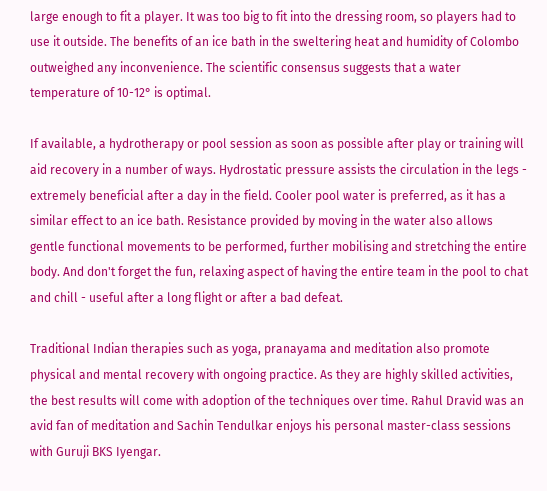large enough to fit a player. It was too big to fit into the dressing room, so players had to use it outside. The benefits of an ice bath in the sweltering heat and humidity of Colombo outweighed any inconvenience. The scientific consensus suggests that a water temperature of 10-12° is optimal.

If available, a hydrotherapy or pool session as soon as possible after play or training will aid recovery in a number of ways. Hydrostatic pressure assists the circulation in the legs - extremely beneficial after a day in the field. Cooler pool water is preferred, as it has a similar effect to an ice bath. Resistance provided by moving in the water also allows gentle functional movements to be performed, further mobilising and stretching the entire body. And don't forget the fun, relaxing aspect of having the entire team in the pool to chat and chill - useful after a long flight or after a bad defeat.

Traditional Indian therapies such as yoga, pranayama and meditation also promote physical and mental recovery with ongoing practice. As they are highly skilled activities, the best results will come with adoption of the techniques over time. Rahul Dravid was an avid fan of meditation and Sachin Tendulkar enjoys his personal master-class sessions with Guruji BKS Iyengar.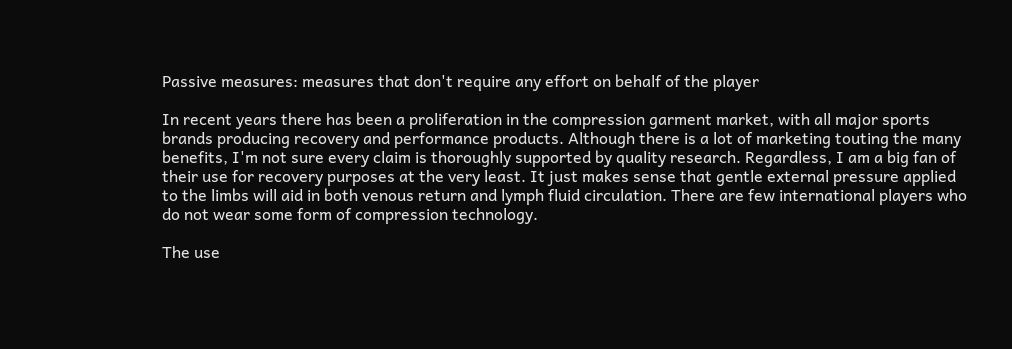Passive measures: measures that don't require any effort on behalf of the player

In recent years there has been a proliferation in the compression garment market, with all major sports brands producing recovery and performance products. Although there is a lot of marketing touting the many benefits, I'm not sure every claim is thoroughly supported by quality research. Regardless, I am a big fan of their use for recovery purposes at the very least. It just makes sense that gentle external pressure applied to the limbs will aid in both venous return and lymph fluid circulation. There are few international players who do not wear some form of compression technology.

The use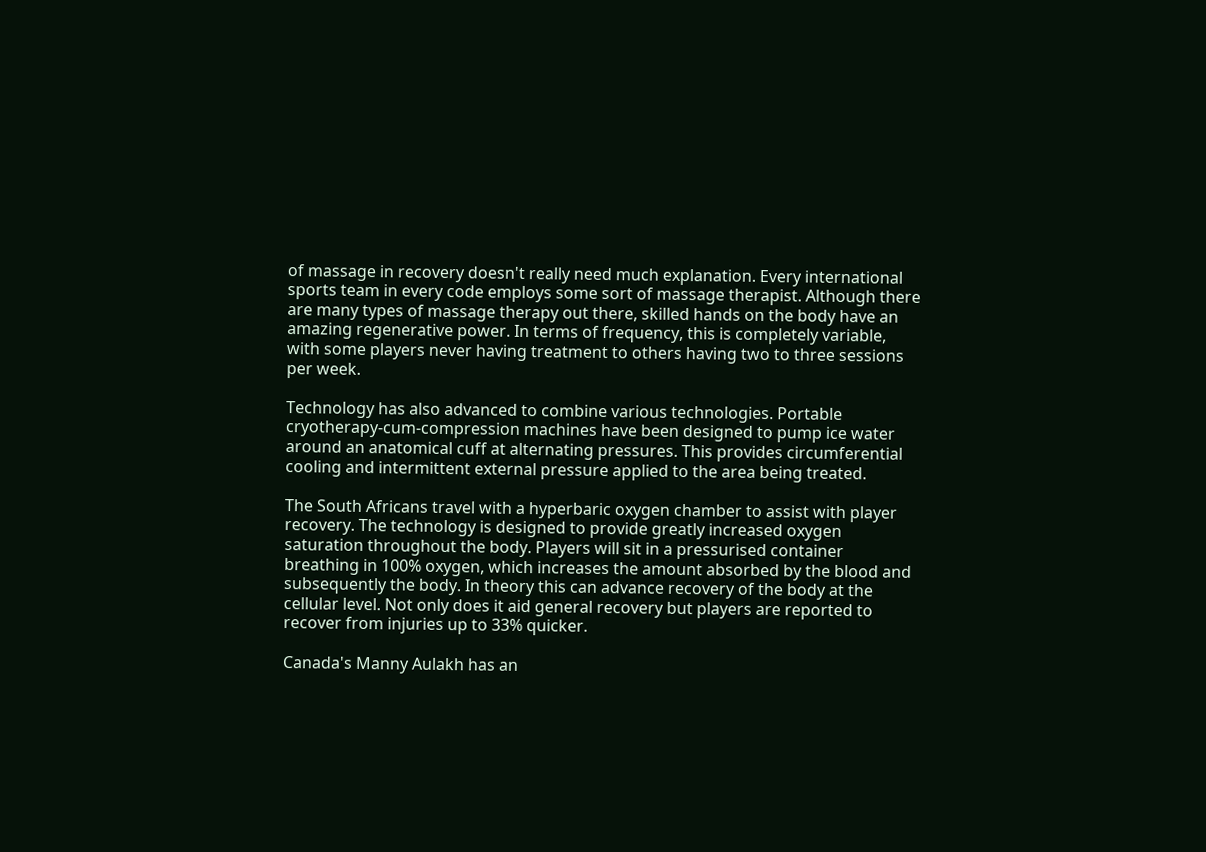of massage in recovery doesn't really need much explanation. Every international sports team in every code employs some sort of massage therapist. Although there are many types of massage therapy out there, skilled hands on the body have an amazing regenerative power. In terms of frequency, this is completely variable, with some players never having treatment to others having two to three sessions per week.

Technology has also advanced to combine various technologies. Portable cryotherapy-cum-compression machines have been designed to pump ice water around an anatomical cuff at alternating pressures. This provides circumferential cooling and intermittent external pressure applied to the area being treated.

The South Africans travel with a hyperbaric oxygen chamber to assist with player recovery. The technology is designed to provide greatly increased oxygen saturation throughout the body. Players will sit in a pressurised container breathing in 100% oxygen, which increases the amount absorbed by the blood and subsequently the body. In theory this can advance recovery of the body at the cellular level. Not only does it aid general recovery but players are reported to recover from injuries up to 33% quicker.

Canada's Manny Aulakh has an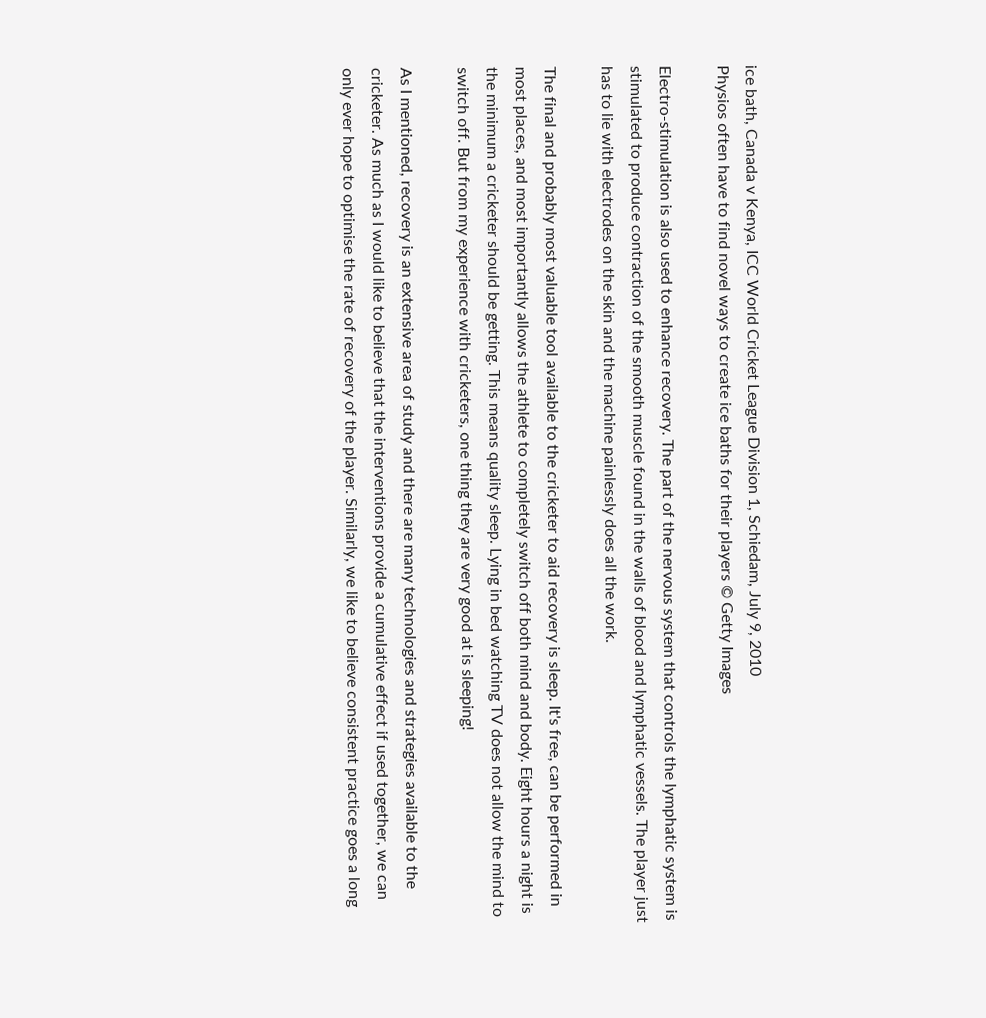ice bath, Canada v Kenya, ICC World Cricket League Division 1, Schiedam, July 9, 2010
Physios often have to find novel ways to create ice baths for their players © Getty Images

Electro-stimulation is also used to enhance recovery. The part of the nervous system that controls the lymphatic system is stimulated to produce contraction of the smooth muscle found in the walls of blood and lymphatic vessels. The player just has to lie with electrodes on the skin and the machine painlessly does all the work.

The final and probably most valuable tool available to the cricketer to aid recovery is sleep. It's free, can be performed in most places, and most importantly allows the athlete to completely switch off both mind and body. Eight hours a night is the minimum a cricketer should be getting. This means quality sleep. Lying in bed watching TV does not allow the mind to switch off. But from my experience with cricketers, one thing they are very good at is sleeping!

As I mentioned, recovery is an extensive area of study and there are many technologies and strategies available to the cricketer. As much as I would like to believe that the interventions provide a cumulative effect if used together, we can only ever hope to optimise the rate of recovery of the player. Similarly, we like to believe consistent practice goes a long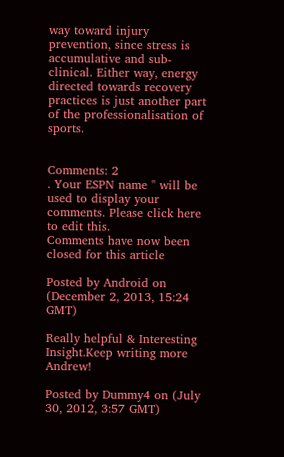way toward injury prevention, since stress is accumulative and sub-clinical. Either way, energy directed towards recovery practices is just another part of the professionalisation of sports.


Comments: 2
. Your ESPN name '' will be used to display your comments. Please click here to edit this.
Comments have now been closed for this article

Posted by Android on (December 2, 2013, 15:24 GMT)

Really helpful & Interesting Insight.Keep writing more Andrew!

Posted by Dummy4 on (July 30, 2012, 3:57 GMT)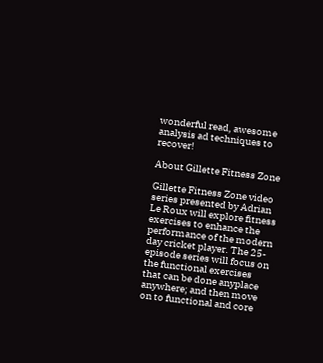wonderful read, awesome analysis ad techniques to recover!

About Gillette Fitness Zone

Gillette Fitness Zone video series presented by Adrian Le Roux will explore fitness exercises to enhance the performance of the modern day cricket player. The 25-episode series will focus on the functional exercises that can be done anyplace anywhere; and then move on to functional and core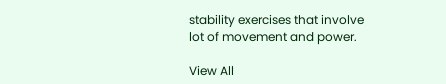stability exercises that involve lot of movement and power.

View All